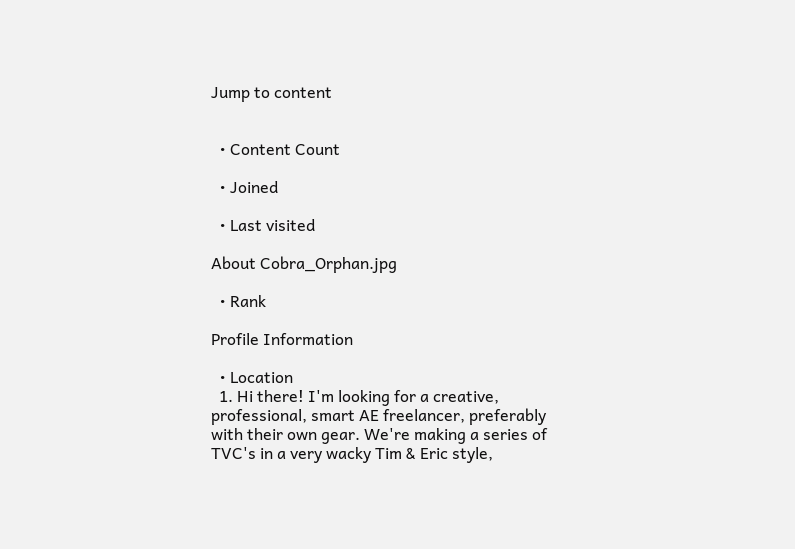Jump to content


  • Content Count

  • Joined

  • Last visited

About Cobra_Orphan.jpg

  • Rank

Profile Information

  • Location
  1. Hi there! I'm looking for a creative, professional, smart AE freelancer, preferably with their own gear. We're making a series of TVC's in a very wacky Tim & Eric style,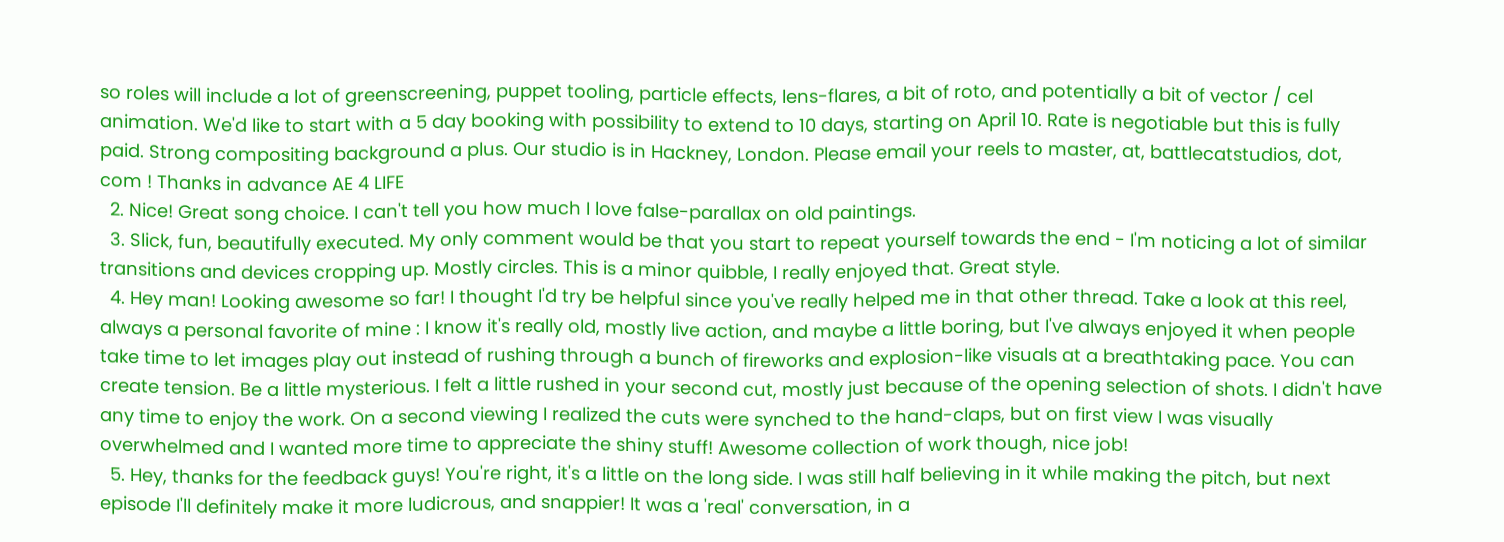so roles will include a lot of greenscreening, puppet tooling, particle effects, lens-flares, a bit of roto, and potentially a bit of vector / cel animation. We'd like to start with a 5 day booking with possibility to extend to 10 days, starting on April 10. Rate is negotiable but this is fully paid. Strong compositing background a plus. Our studio is in Hackney, London. Please email your reels to master, at, battlecatstudios, dot, com ! Thanks in advance AE 4 LIFE
  2. Nice! Great song choice. I can't tell you how much I love false-parallax on old paintings.
  3. Slick, fun, beautifully executed. My only comment would be that you start to repeat yourself towards the end - I'm noticing a lot of similar transitions and devices cropping up. Mostly circles. This is a minor quibble, I really enjoyed that. Great style.
  4. Hey man! Looking awesome so far! I thought I'd try be helpful since you've really helped me in that other thread. Take a look at this reel, always a personal favorite of mine : I know it's really old, mostly live action, and maybe a little boring, but I've always enjoyed it when people take time to let images play out instead of rushing through a bunch of fireworks and explosion-like visuals at a breathtaking pace. You can create tension. Be a little mysterious. I felt a little rushed in your second cut, mostly just because of the opening selection of shots. I didn't have any time to enjoy the work. On a second viewing I realized the cuts were synched to the hand-claps, but on first view I was visually overwhelmed and I wanted more time to appreciate the shiny stuff! Awesome collection of work though, nice job!
  5. Hey, thanks for the feedback guys! You're right, it's a little on the long side. I was still half believing in it while making the pitch, but next episode I'll definitely make it more ludicrous, and snappier! It was a 'real' conversation, in a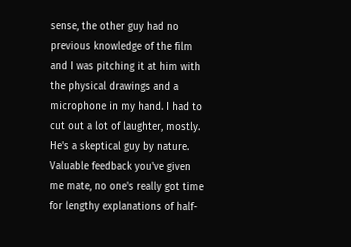sense, the other guy had no previous knowledge of the film and I was pitching it at him with the physical drawings and a microphone in my hand. I had to cut out a lot of laughter, mostly. He's a skeptical guy by nature. Valuable feedback you've given me mate, no one's really got time for lengthy explanations of half-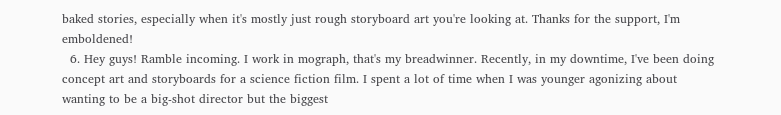baked stories, especially when it's mostly just rough storyboard art you're looking at. Thanks for the support, I'm emboldened!
  6. Hey guys! Ramble incoming. I work in mograph, that's my breadwinner. Recently, in my downtime, I've been doing concept art and storyboards for a science fiction film. I spent a lot of time when I was younger agonizing about wanting to be a big-shot director but the biggest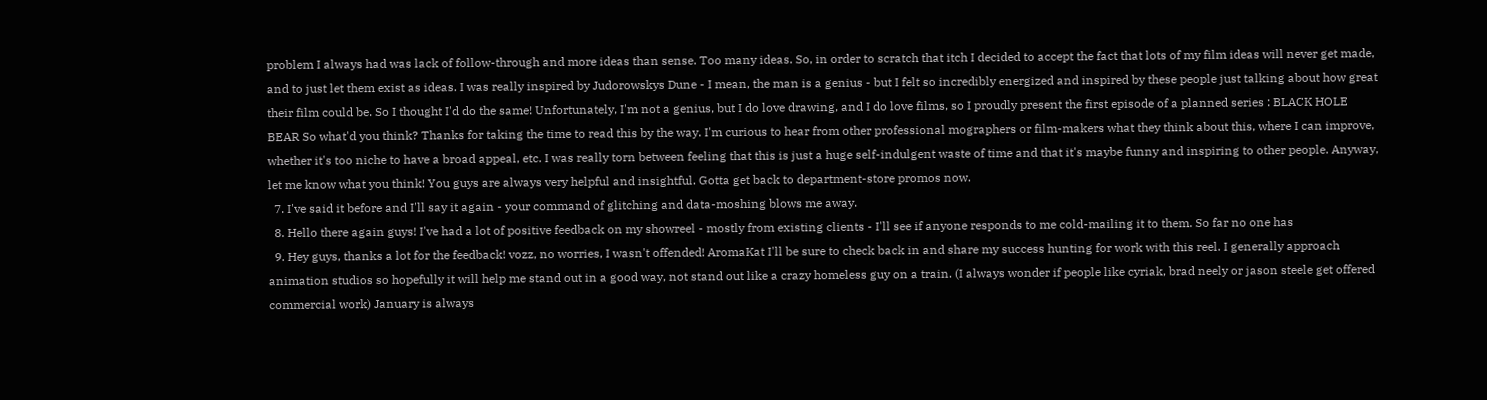problem I always had was lack of follow-through and more ideas than sense. Too many ideas. So, in order to scratch that itch I decided to accept the fact that lots of my film ideas will never get made, and to just let them exist as ideas. I was really inspired by Judorowskys Dune - I mean, the man is a genius - but I felt so incredibly energized and inspired by these people just talking about how great their film could be. So I thought I'd do the same! Unfortunately, I'm not a genius, but I do love drawing, and I do love films, so I proudly present the first episode of a planned series : BLACK HOLE BEAR So what'd you think? Thanks for taking the time to read this by the way. I'm curious to hear from other professional mographers or film-makers what they think about this, where I can improve, whether it's too niche to have a broad appeal, etc. I was really torn between feeling that this is just a huge self-indulgent waste of time and that it's maybe funny and inspiring to other people. Anyway, let me know what you think! You guys are always very helpful and insightful. Gotta get back to department-store promos now.
  7. I've said it before and I'll say it again - your command of glitching and data-moshing blows me away.
  8. Hello there again guys! I've had a lot of positive feedback on my showreel - mostly from existing clients - I'll see if anyone responds to me cold-mailing it to them. So far no one has
  9. Hey guys, thanks a lot for the feedback! vozz, no worries, I wasn't offended! AromaKat I'll be sure to check back in and share my success hunting for work with this reel. I generally approach animation studios so hopefully it will help me stand out in a good way, not stand out like a crazy homeless guy on a train. (I always wonder if people like cyriak, brad neely or jason steele get offered commercial work) January is always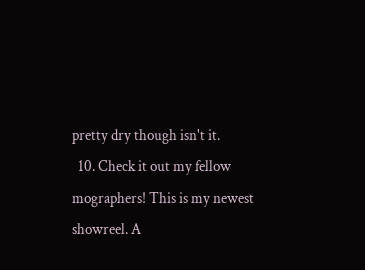pretty dry though isn't it.
  10. Check it out my fellow mographers! This is my newest showreel. A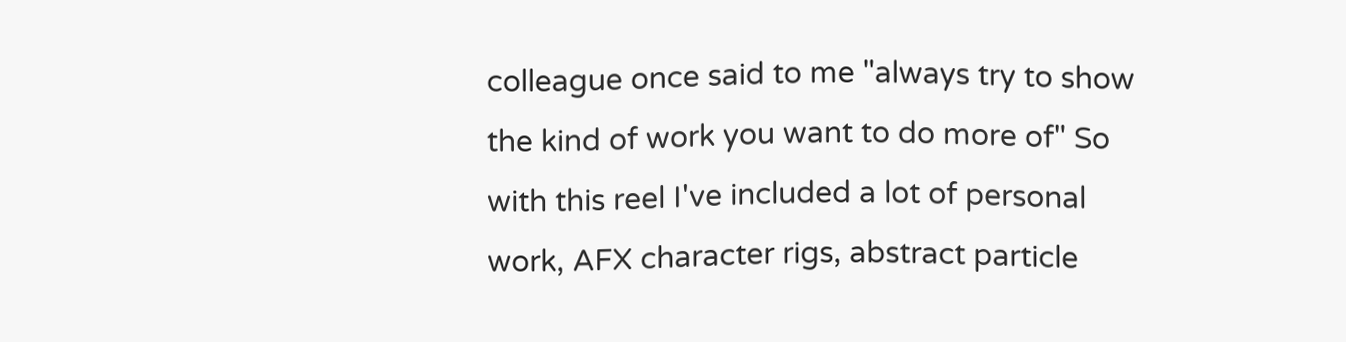colleague once said to me "always try to show the kind of work you want to do more of" So with this reel I've included a lot of personal work, AFX character rigs, abstract particle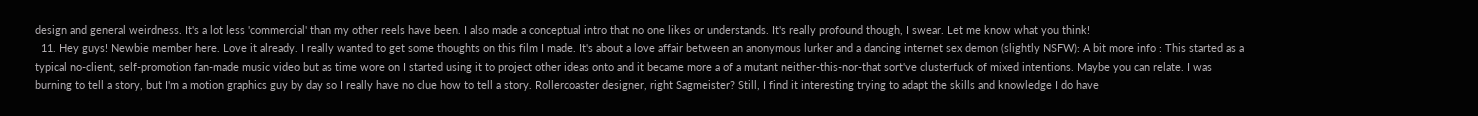design and general weirdness. It's a lot less 'commercial' than my other reels have been. I also made a conceptual intro that no one likes or understands. It's really profound though, I swear. Let me know what you think!
  11. Hey guys! Newbie member here. Love it already. I really wanted to get some thoughts on this film I made. It's about a love affair between an anonymous lurker and a dancing internet sex demon (slightly NSFW): A bit more info : This started as a typical no-client, self-promotion fan-made music video but as time wore on I started using it to project other ideas onto and it became more a of a mutant neither-this-nor-that sort've clusterfuck of mixed intentions. Maybe you can relate. I was burning to tell a story, but I'm a motion graphics guy by day so I really have no clue how to tell a story. Rollercoaster designer, right Sagmeister? Still, I find it interesting trying to adapt the skills and knowledge I do have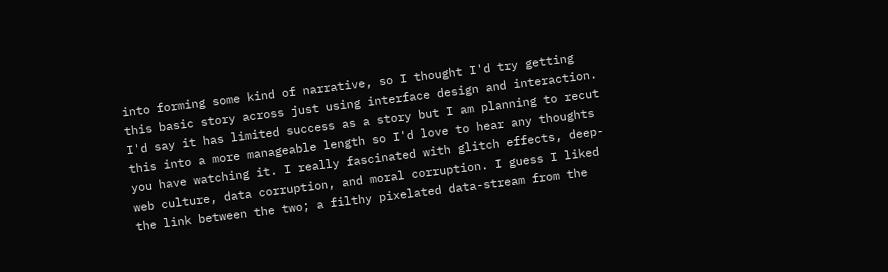into forming some kind of narrative, so I thought I'd try getting this basic story across just using interface design and interaction. I'd say it has limited success as a story but I am planning to recut this into a more manageable length so I'd love to hear any thoughts you have watching it. I really fascinated with glitch effects, deep-web culture, data corruption, and moral corruption. I guess I liked the link between the two; a filthy pixelated data-stream from the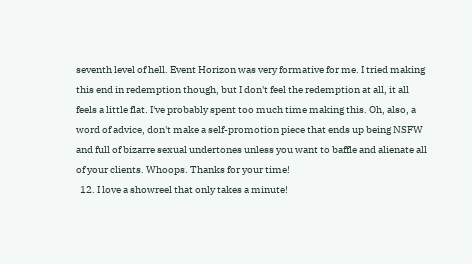seventh level of hell. Event Horizon was very formative for me. I tried making this end in redemption though, but I don't feel the redemption at all, it all feels a little flat. I've probably spent too much time making this. Oh, also, a word of advice, don't make a self-promotion piece that ends up being NSFW and full of bizarre sexual undertones unless you want to baffle and alienate all of your clients. Whoops. Thanks for your time!
  12. I love a showreel that only takes a minute!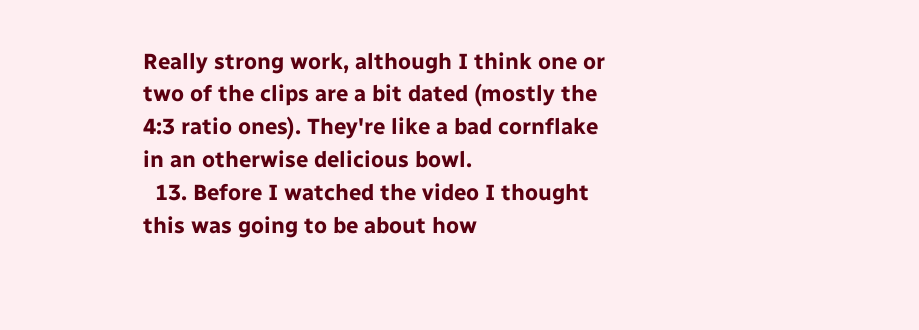Really strong work, although I think one or two of the clips are a bit dated (mostly the 4:3 ratio ones). They're like a bad cornflake in an otherwise delicious bowl.
  13. Before I watched the video I thought this was going to be about how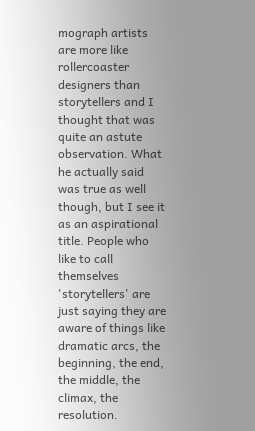mograph artists are more like rollercoaster designers than storytellers and I thought that was quite an astute observation. What he actually said was true as well though, but I see it as an aspirational title. People who like to call themselves 'storytellers' are just saying they are aware of things like dramatic arcs, the beginning, the end, the middle, the climax, the resolution.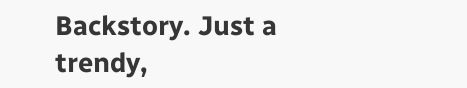Backstory. Just a trendy,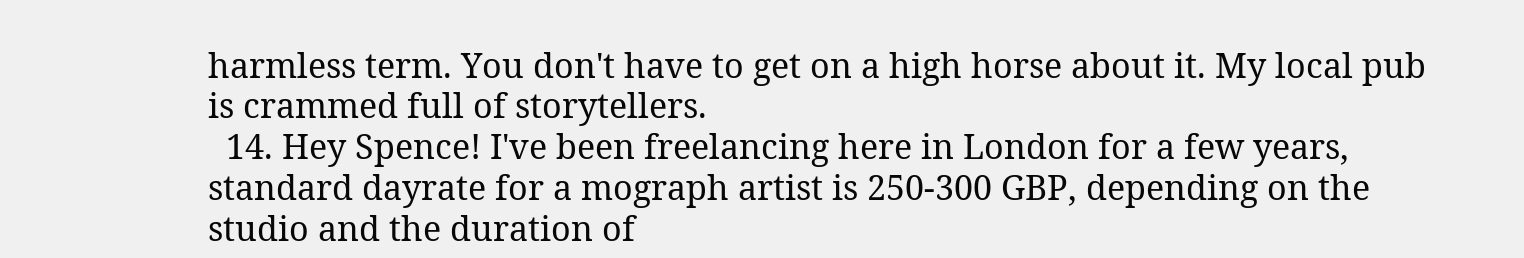harmless term. You don't have to get on a high horse about it. My local pub is crammed full of storytellers.
  14. Hey Spence! I've been freelancing here in London for a few years, standard dayrate for a mograph artist is 250-300 GBP, depending on the studio and the duration of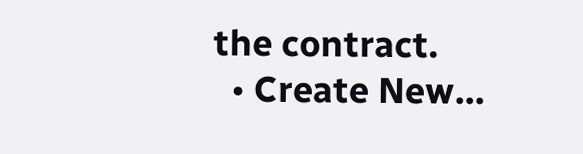the contract.
  • Create New...